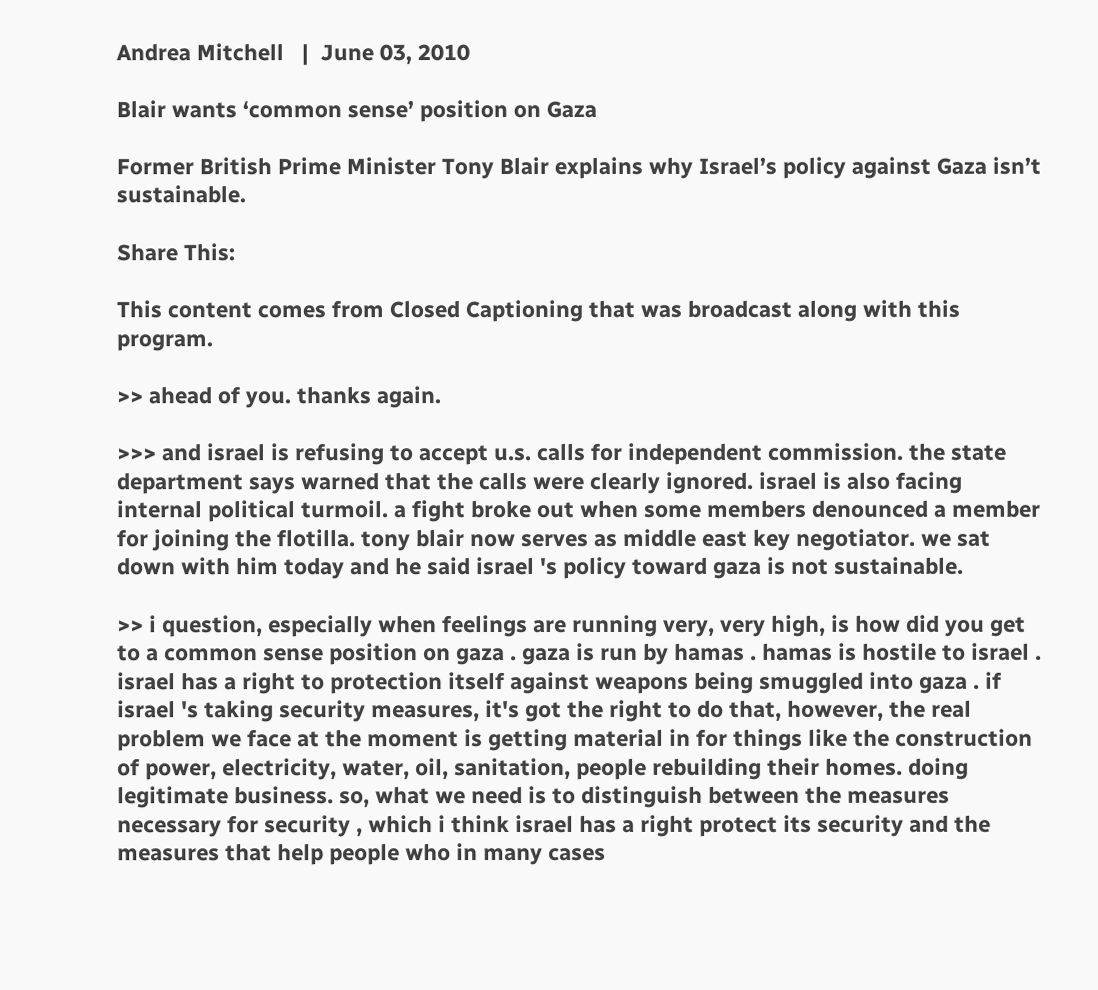Andrea Mitchell   |  June 03, 2010

Blair wants ‘common sense’ position on Gaza

Former British Prime Minister Tony Blair explains why Israel’s policy against Gaza isn’t sustainable.

Share This:

This content comes from Closed Captioning that was broadcast along with this program.

>> ahead of you. thanks again.

>>> and israel is refusing to accept u.s. calls for independent commission. the state department says warned that the calls were clearly ignored. israel is also facing internal political turmoil. a fight broke out when some members denounced a member for joining the flotilla. tony blair now serves as middle east key negotiator. we sat down with him today and he said israel 's policy toward gaza is not sustainable.

>> i question, especially when feelings are running very, very high, is how did you get to a common sense position on gaza . gaza is run by hamas . hamas is hostile to israel . israel has a right to protection itself against weapons being smuggled into gaza . if israel 's taking security measures, it's got the right to do that, however, the real problem we face at the moment is getting material in for things like the construction of power, electricity, water, oil, sanitation, people rebuilding their homes. doing legitimate business. so, what we need is to distinguish between the measures necessary for security , which i think israel has a right protect its security and the measures that help people who in many cases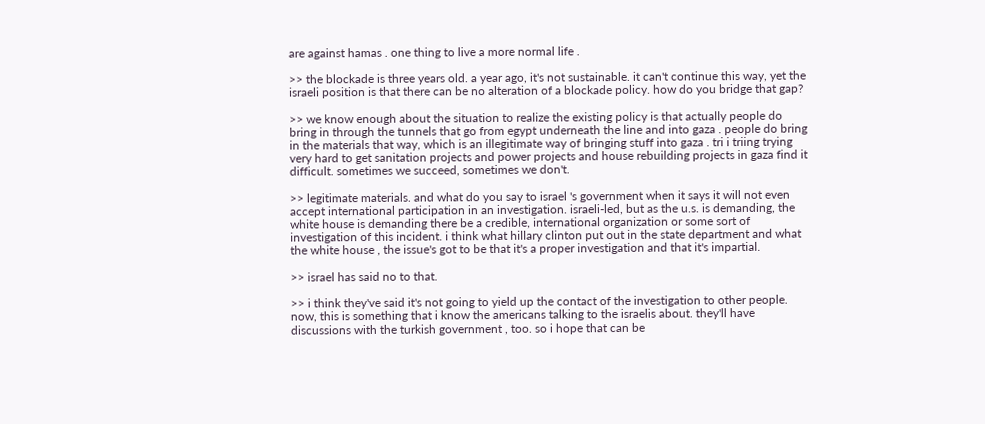are against hamas . one thing to live a more normal life .

>> the blockade is three years old. a year ago, it's not sustainable. it can't continue this way, yet the israeli position is that there can be no alteration of a blockade policy. how do you bridge that gap?

>> we know enough about the situation to realize the existing policy is that actually people do bring in through the tunnels that go from egypt underneath the line and into gaza . people do bring in the materials that way, which is an illegitimate way of bringing stuff into gaza . tri i triing trying very hard to get sanitation projects and power projects and house rebuilding projects in gaza find it difficult. sometimes we succeed, sometimes we don't.

>> legitimate materials. and what do you say to israel 's government when it says it will not even accept international participation in an investigation. israeli-led, but as the u.s. is demanding, the white house is demanding there be a credible, international organization or some sort of investigation of this incident. i think what hillary clinton put out in the state department and what the white house , the issue's got to be that it's a proper investigation and that it's impartial.

>> israel has said no to that.

>> i think they've said it's not going to yield up the contact of the investigation to other people. now, this is something that i know the americans talking to the israelis about. they'll have discussions with the turkish government , too. so i hope that can be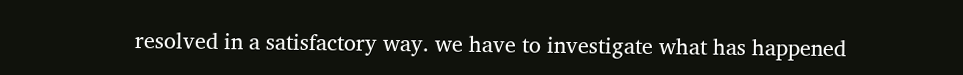resolved in a satisfactory way. we have to investigate what has happened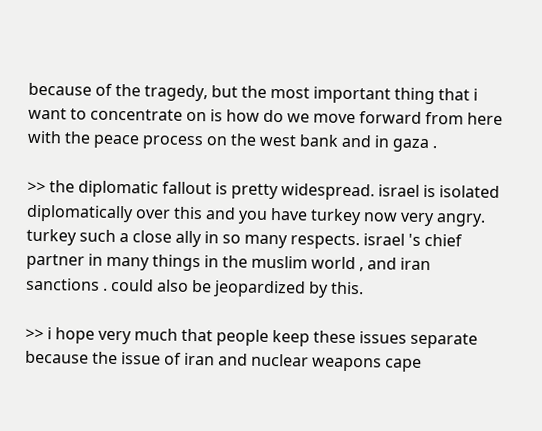because of the tragedy, but the most important thing that i want to concentrate on is how do we move forward from here with the peace process on the west bank and in gaza .

>> the diplomatic fallout is pretty widespread. israel is isolated diplomatically over this and you have turkey now very angry. turkey such a close ally in so many respects. israel 's chief partner in many things in the muslim world , and iran sanctions . could also be jeopardized by this.

>> i hope very much that people keep these issues separate because the issue of iran and nuclear weapons cape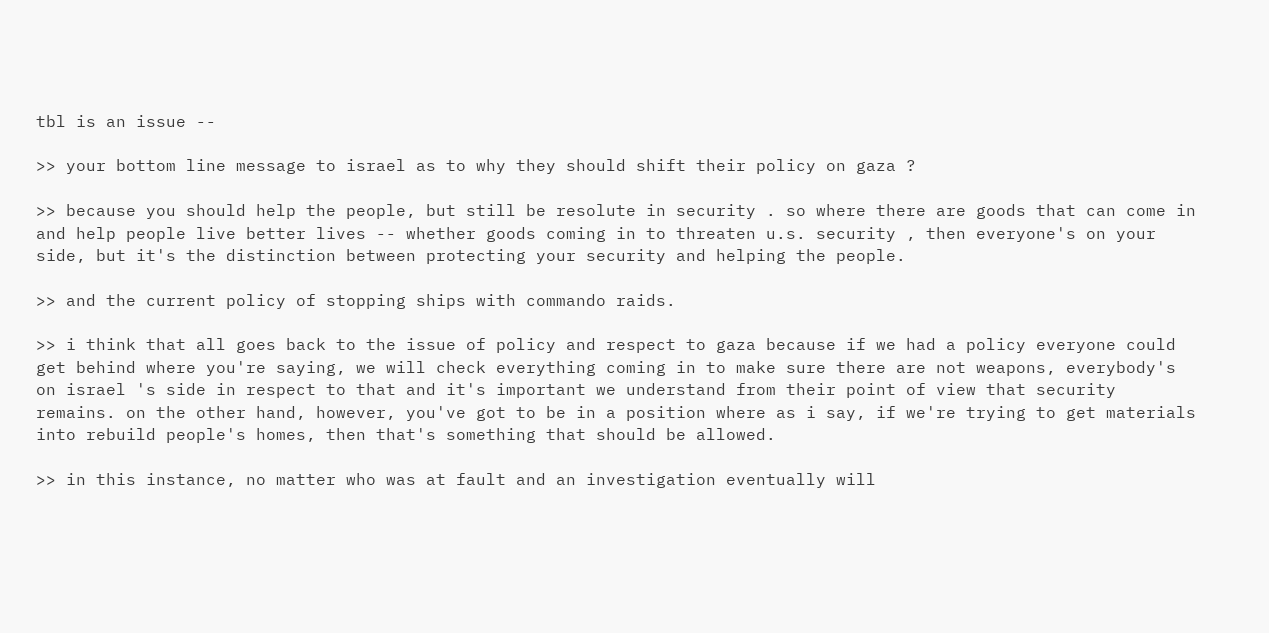tbl is an issue --

>> your bottom line message to israel as to why they should shift their policy on gaza ?

>> because you should help the people, but still be resolute in security . so where there are goods that can come in and help people live better lives -- whether goods coming in to threaten u.s. security , then everyone's on your side, but it's the distinction between protecting your security and helping the people.

>> and the current policy of stopping ships with commando raids.

>> i think that all goes back to the issue of policy and respect to gaza because if we had a policy everyone could get behind where you're saying, we will check everything coming in to make sure there are not weapons, everybody's on israel 's side in respect to that and it's important we understand from their point of view that security remains. on the other hand, however, you've got to be in a position where as i say, if we're trying to get materials into rebuild people's homes, then that's something that should be allowed.

>> in this instance, no matter who was at fault and an investigation eventually will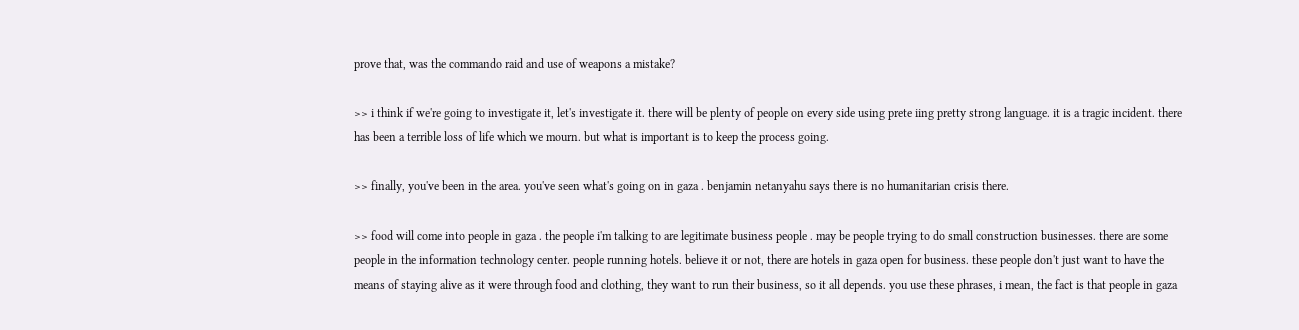prove that, was the commando raid and use of weapons a mistake?

>> i think if we're going to investigate it, let's investigate it. there will be plenty of people on every side using prete iing pretty strong language. it is a tragic incident. there has been a terrible loss of life which we mourn. but what is important is to keep the process going.

>> finally, you've been in the area. you've seen what's going on in gaza . benjamin netanyahu says there is no humanitarian crisis there.

>> food will come into people in gaza . the people i'm talking to are legitimate business people . may be people trying to do small construction businesses. there are some people in the information technology center. people running hotels. believe it or not, there are hotels in gaza open for business. these people don't just want to have the means of staying alive as it were through food and clothing, they want to run their business, so it all depends. you use these phrases, i mean, the fact is that people in gaza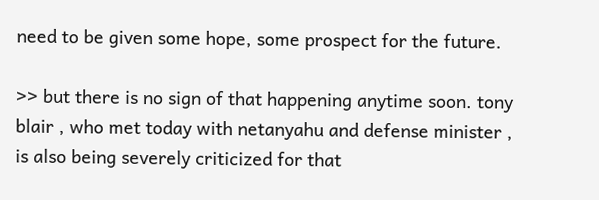need to be given some hope, some prospect for the future.

>> but there is no sign of that happening anytime soon. tony blair , who met today with netanyahu and defense minister , is also being severely criticized for that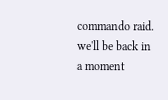commando raid. we'll be back in a moment